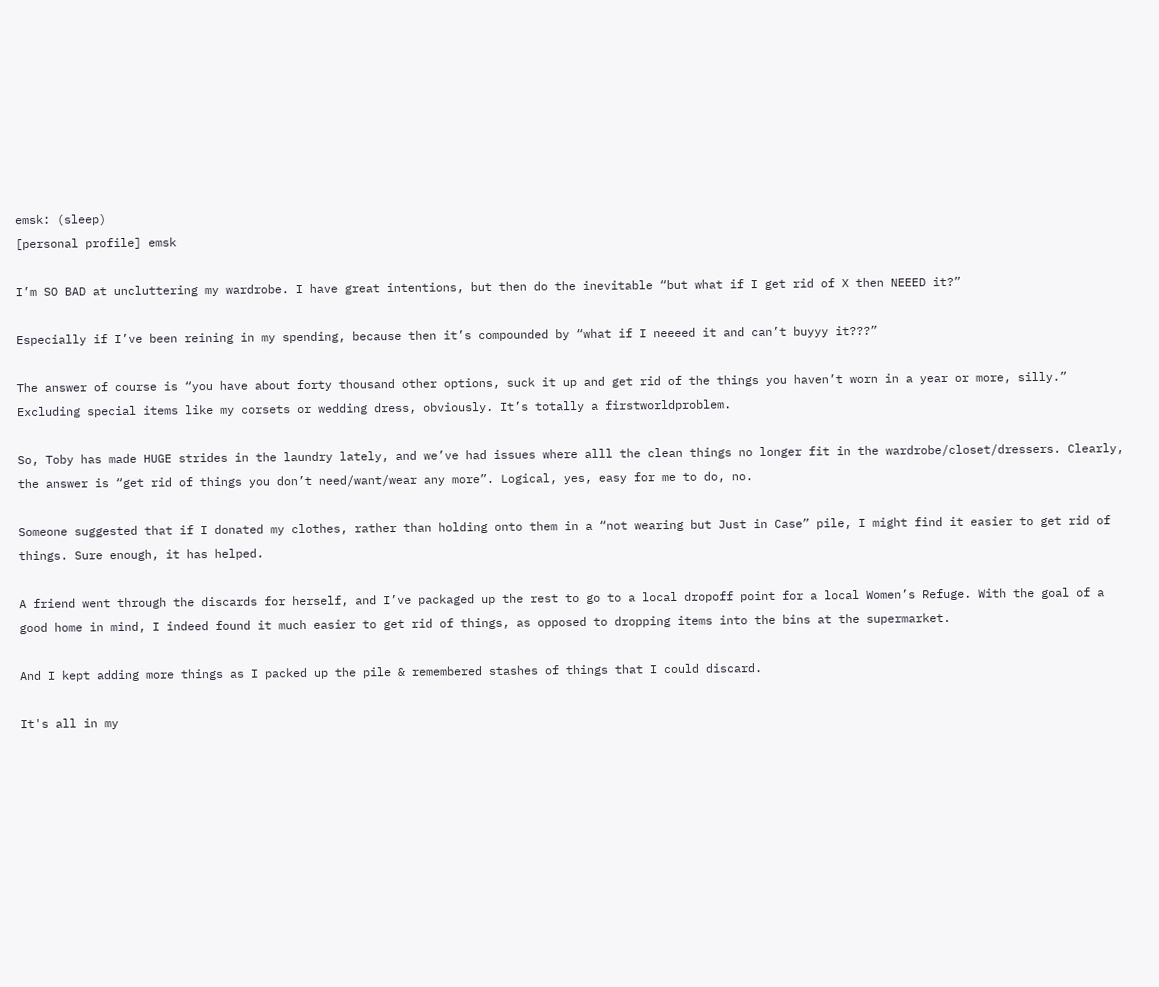emsk: (sleep)
[personal profile] emsk

I’m SO BAD at uncluttering my wardrobe. I have great intentions, but then do the inevitable “but what if I get rid of X then NEEED it?”

Especially if I’ve been reining in my spending, because then it’s compounded by “what if I neeeed it and can’t buyyy it???”

The answer of course is “you have about forty thousand other options, suck it up and get rid of the things you haven’t worn in a year or more, silly.” Excluding special items like my corsets or wedding dress, obviously. It’s totally a firstworldproblem.

So, Toby has made HUGE strides in the laundry lately, and we’ve had issues where alll the clean things no longer fit in the wardrobe/closet/dressers. Clearly, the answer is “get rid of things you don’t need/want/wear any more”. Logical, yes, easy for me to do, no.

Someone suggested that if I donated my clothes, rather than holding onto them in a “not wearing but Just in Case” pile, I might find it easier to get rid of things. Sure enough, it has helped.

A friend went through the discards for herself, and I’ve packaged up the rest to go to a local dropoff point for a local Women’s Refuge. With the goal of a good home in mind, I indeed found it much easier to get rid of things, as opposed to dropping items into the bins at the supermarket.

And I kept adding more things as I packed up the pile & remembered stashes of things that I could discard.

It's all in my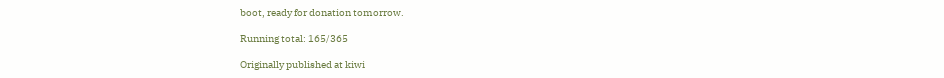boot, ready for donation tomorrow.

Running total: 165/365

Originally published at kiwi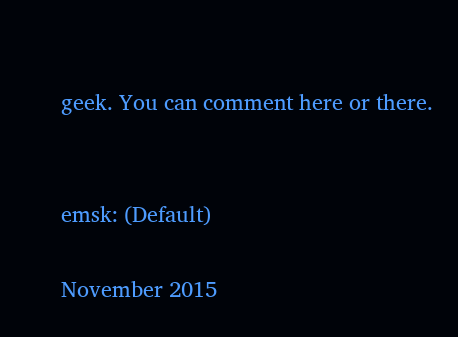geek. You can comment here or there.


emsk: (Default)

November 2015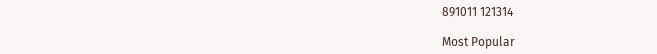891011 121314

Most Popular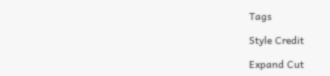Tags

Style Credit

Expand Cut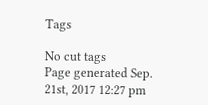Tags

No cut tags
Page generated Sep. 21st, 2017 12:27 pm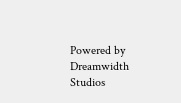Powered by Dreamwidth Studios